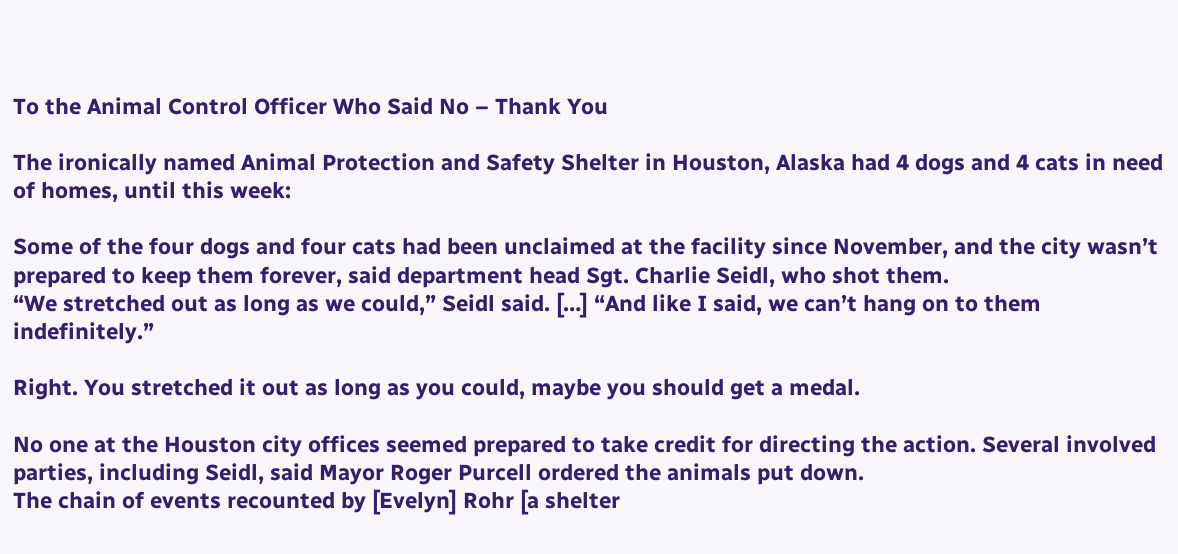To the Animal Control Officer Who Said No – Thank You

The ironically named Animal Protection and Safety Shelter in Houston, Alaska had 4 dogs and 4 cats in need of homes, until this week:

Some of the four dogs and four cats had been unclaimed at the facility since November, and the city wasn’t prepared to keep them forever, said department head Sgt. Charlie Seidl, who shot them.
“We stretched out as long as we could,” Seidl said. […] “And like I said, we can’t hang on to them indefinitely.”

Right. You stretched it out as long as you could, maybe you should get a medal.

No one at the Houston city offices seemed prepared to take credit for directing the action. Several involved parties, including Seidl, said Mayor Roger Purcell ordered the animals put down.
The chain of events recounted by [Evelyn] Rohr [a shelter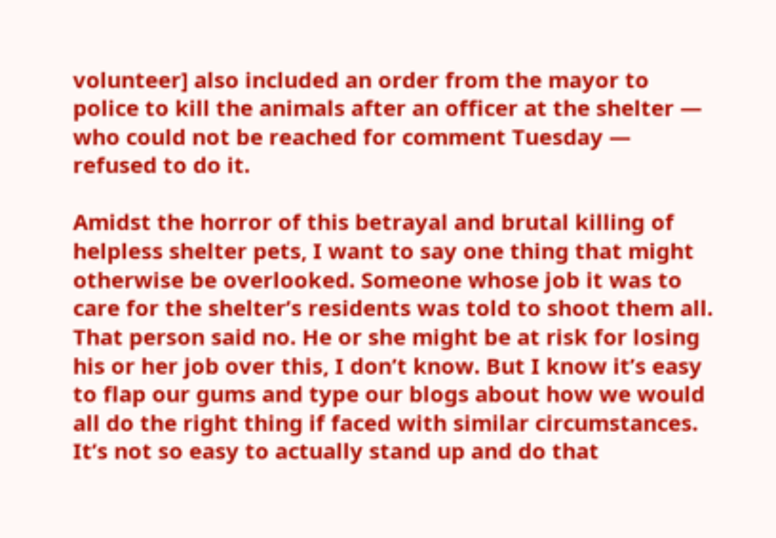volunteer] also included an order from the mayor to police to kill the animals after an officer at the shelter — who could not be reached for comment Tuesday — refused to do it.

Amidst the horror of this betrayal and brutal killing of helpless shelter pets, I want to say one thing that might otherwise be overlooked. Someone whose job it was to care for the shelter’s residents was told to shoot them all. That person said no. He or she might be at risk for losing his or her job over this, I don’t know. But I know it’s easy to flap our gums and type our blogs about how we would all do the right thing if faced with similar circumstances. It’s not so easy to actually stand up and do that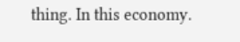thing. In this economy.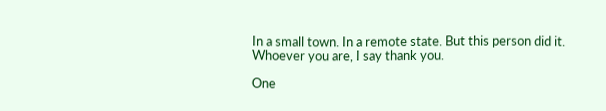In a small town. In a remote state. But this person did it. Whoever you are, I say thank you.

One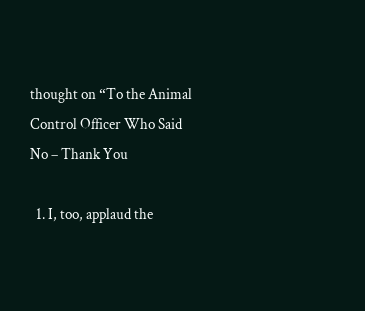thought on “To the Animal Control Officer Who Said No – Thank You

  1. I, too, applaud the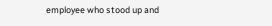employee who stood up and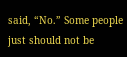said, “No.” Some people just should not be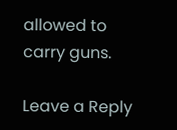allowed to carry guns.

Leave a Reply